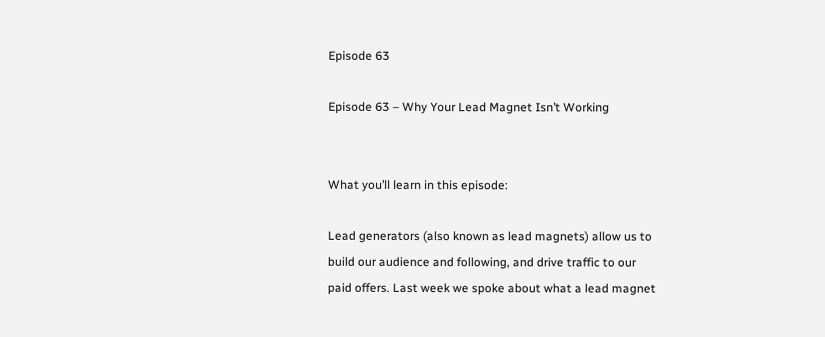Episode 63

Episode 63 – Why Your Lead Magnet Isn’t Working


What you’ll learn in this episode:

Lead generators (also known as lead magnets) allow us to build our audience and following, and drive traffic to our paid offers. Last week we spoke about what a lead magnet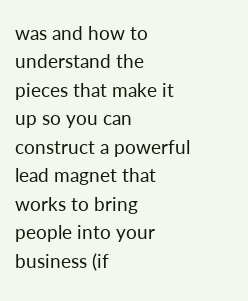was and how to understand the pieces that make it up so you can construct a powerful lead magnet that works to bring people into your business (if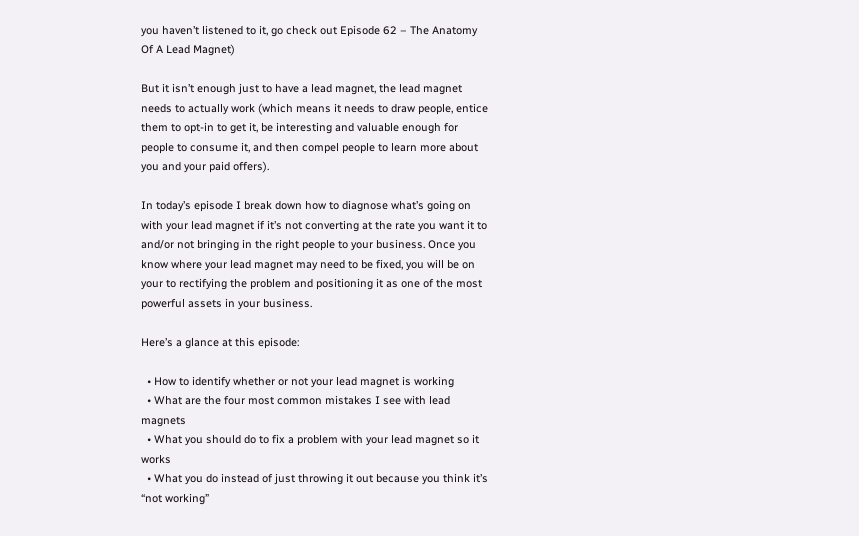you haven’t listened to it, go check out Episode 62 – The Anatomy Of A Lead Magnet)

But it isn’t enough just to have a lead magnet, the lead magnet needs to actually work (which means it needs to draw people, entice them to opt-in to get it, be interesting and valuable enough for people to consume it, and then compel people to learn more about you and your paid offers).

In today’s episode I break down how to diagnose what’s going on with your lead magnet if it’s not converting at the rate you want it to and/or not bringing in the right people to your business. Once you know where your lead magnet may need to be fixed, you will be on your to rectifying the problem and positioning it as one of the most powerful assets in your business.

Here’s a glance at this episode:

  • How to identify whether or not your lead magnet is working
  • What are the four most common mistakes I see with lead magnets
  • What you should do to fix a problem with your lead magnet so it works
  • What you do instead of just throwing it out because you think it’s “not working”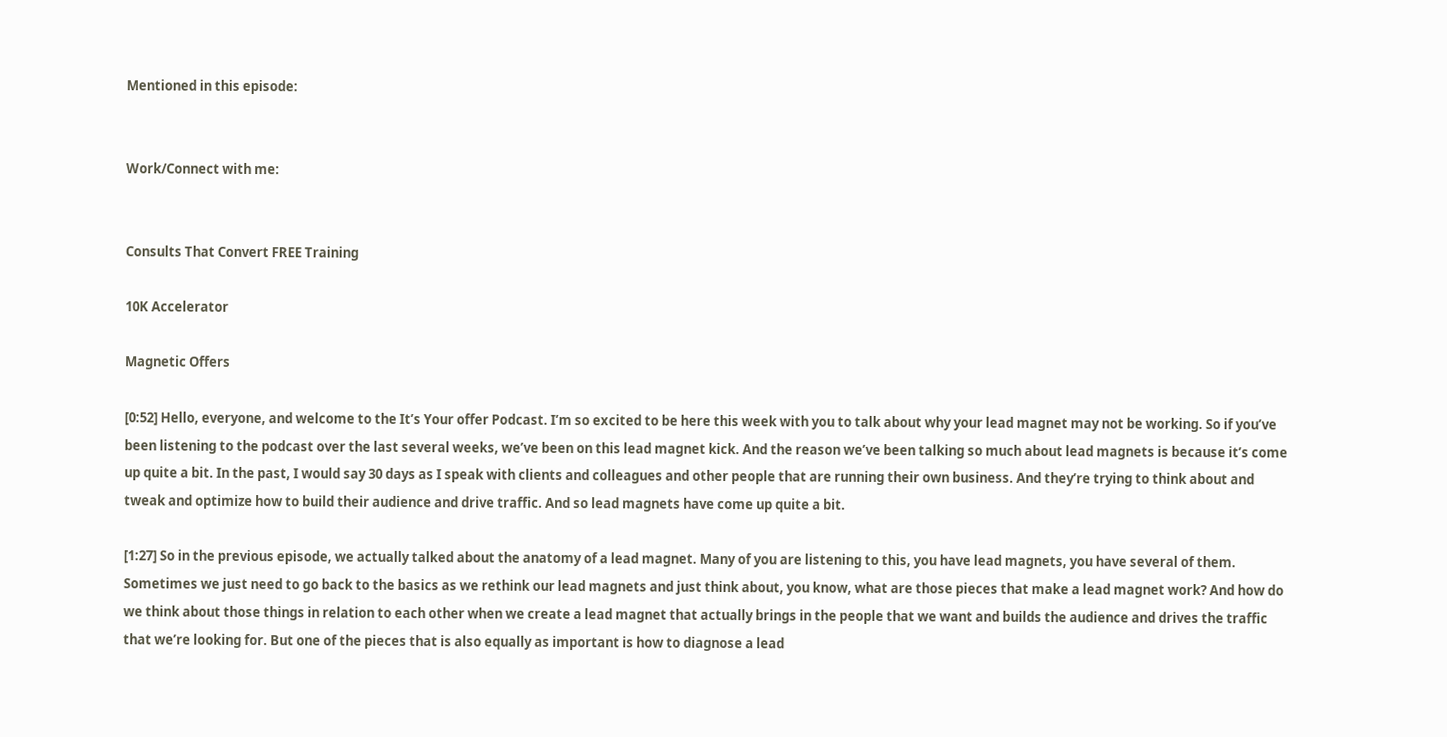Mentioned in this episode:


Work/Connect with me:


Consults That Convert FREE Training

10K Accelerator

Magnetic Offers

[0:52] Hello, everyone, and welcome to the It’s Your offer Podcast. I’m so excited to be here this week with you to talk about why your lead magnet may not be working. So if you’ve been listening to the podcast over the last several weeks, we’ve been on this lead magnet kick. And the reason we’ve been talking so much about lead magnets is because it’s come up quite a bit. In the past, I would say 30 days as I speak with clients and colleagues and other people that are running their own business. And they’re trying to think about and tweak and optimize how to build their audience and drive traffic. And so lead magnets have come up quite a bit.

[1:27] So in the previous episode, we actually talked about the anatomy of a lead magnet. Many of you are listening to this, you have lead magnets, you have several of them. Sometimes we just need to go back to the basics as we rethink our lead magnets and just think about, you know, what are those pieces that make a lead magnet work? And how do we think about those things in relation to each other when we create a lead magnet that actually brings in the people that we want and builds the audience and drives the traffic that we’re looking for. But one of the pieces that is also equally as important is how to diagnose a lead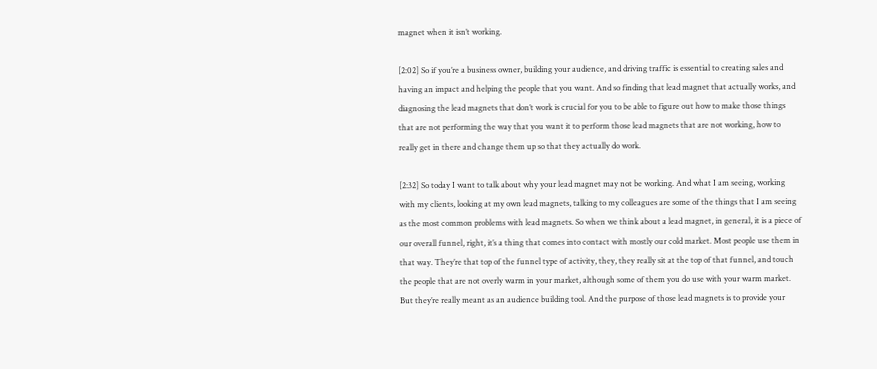magnet when it isn’t working.

[2:02] So if you’re a business owner, building your audience, and driving traffic is essential to creating sales and having an impact and helping the people that you want. And so finding that lead magnet that actually works, and diagnosing the lead magnets that don’t work is crucial for you to be able to figure out how to make those things that are not performing the way that you want it to perform those lead magnets that are not working, how to really get in there and change them up so that they actually do work.

[2:32] So today I want to talk about why your lead magnet may not be working. And what I am seeing, working with my clients, looking at my own lead magnets, talking to my colleagues are some of the things that I am seeing as the most common problems with lead magnets. So when we think about a lead magnet, in general, it is a piece of our overall funnel, right, it’s a thing that comes into contact with mostly our cold market. Most people use them in that way. They’re that top of the funnel type of activity, they, they really sit at the top of that funnel, and touch the people that are not overly warm in your market, although some of them you do use with your warm market. But they’re really meant as an audience building tool. And the purpose of those lead magnets is to provide your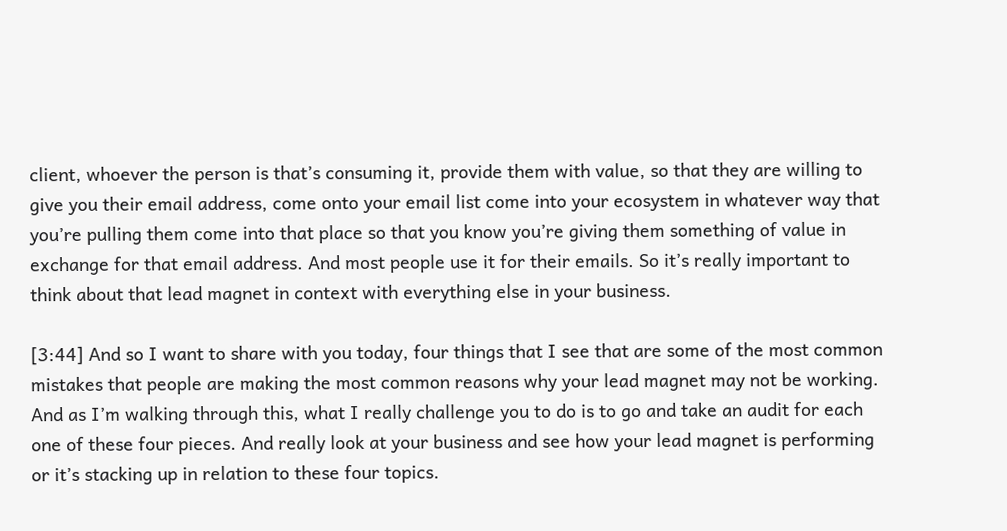client, whoever the person is that’s consuming it, provide them with value, so that they are willing to give you their email address, come onto your email list come into your ecosystem in whatever way that you’re pulling them come into that place so that you know you’re giving them something of value in exchange for that email address. And most people use it for their emails. So it’s really important to think about that lead magnet in context with everything else in your business.

[3:44] And so I want to share with you today, four things that I see that are some of the most common mistakes that people are making the most common reasons why your lead magnet may not be working. And as I’m walking through this, what I really challenge you to do is to go and take an audit for each one of these four pieces. And really look at your business and see how your lead magnet is performing or it’s stacking up in relation to these four topics.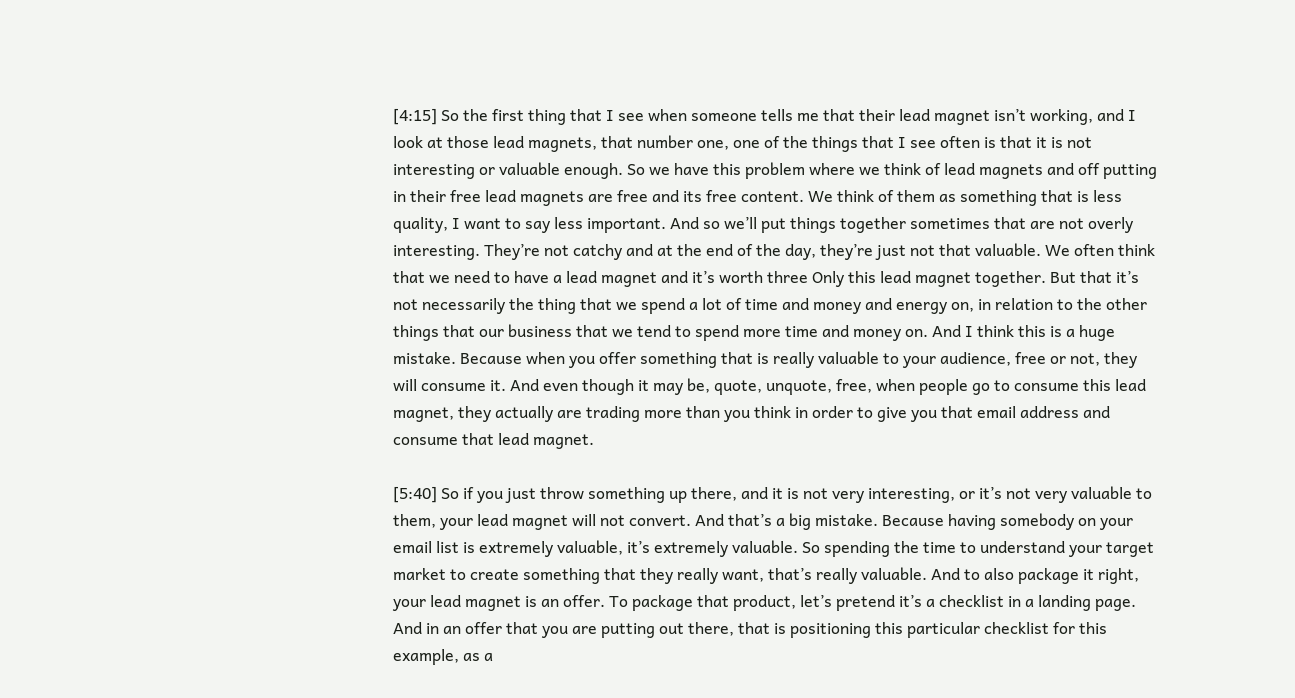[4:15] So the first thing that I see when someone tells me that their lead magnet isn’t working, and I look at those lead magnets, that number one, one of the things that I see often is that it is not interesting or valuable enough. So we have this problem where we think of lead magnets and off putting in their free lead magnets are free and its free content. We think of them as something that is less quality, I want to say less important. And so we’ll put things together sometimes that are not overly interesting. They’re not catchy and at the end of the day, they’re just not that valuable. We often think that we need to have a lead magnet and it’s worth three Only this lead magnet together. But that it’s not necessarily the thing that we spend a lot of time and money and energy on, in relation to the other things that our business that we tend to spend more time and money on. And I think this is a huge mistake. Because when you offer something that is really valuable to your audience, free or not, they will consume it. And even though it may be, quote, unquote, free, when people go to consume this lead magnet, they actually are trading more than you think in order to give you that email address and consume that lead magnet.

[5:40] So if you just throw something up there, and it is not very interesting, or it’s not very valuable to them, your lead magnet will not convert. And that’s a big mistake. Because having somebody on your email list is extremely valuable, it’s extremely valuable. So spending the time to understand your target market to create something that they really want, that’s really valuable. And to also package it right, your lead magnet is an offer. To package that product, let’s pretend it’s a checklist in a landing page. And in an offer that you are putting out there, that is positioning this particular checklist for this example, as a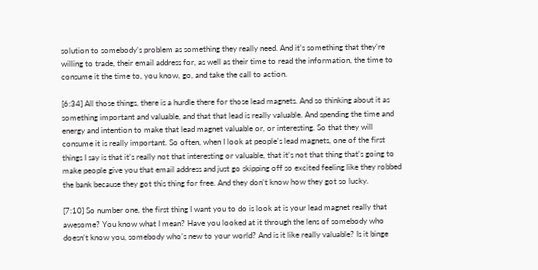solution to somebody’s problem as something they really need. And it’s something that they’re willing to trade, their email address for, as well as their time to read the information, the time to consume it the time to, you know, go, and take the call to action.

[6:34] All those things, there is a hurdle there for those lead magnets. And so thinking about it as something important and valuable, and that that lead is really valuable. And spending the time and energy and intention to make that lead magnet valuable or, or interesting. So that they will consume it is really important. So often, when I look at people’s lead magnets, one of the first things I say is that it’s really not that interesting or valuable, that it’s not that thing that’s going to make people give you that email address and just go skipping off so excited feeling like they robbed the bank because they got this thing for free. And they don’t know how they got so lucky.

[7:10] So number one, the first thing I want you to do is look at is your lead magnet really that awesome? You know what I mean? Have you looked at it through the lens of somebody who doesn’t know you, somebody who’s new to your world? And is it like really valuable? Is it binge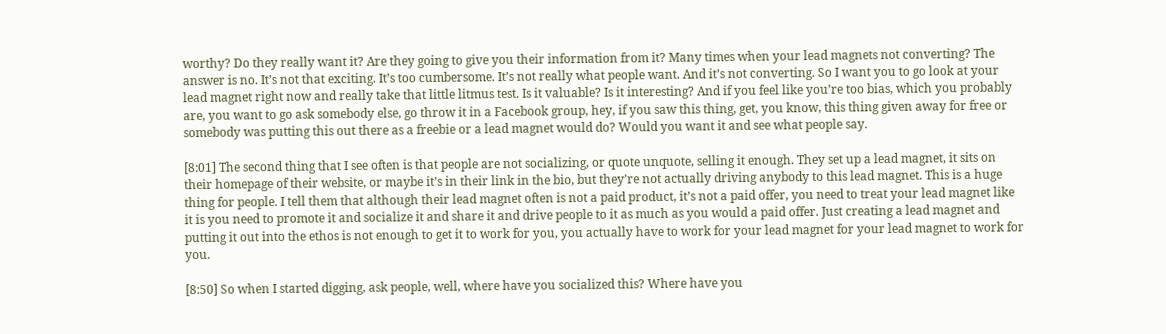worthy? Do they really want it? Are they going to give you their information from it? Many times when your lead magnets not converting? The answer is no. It’s not that exciting. It’s too cumbersome. It’s not really what people want. And it’s not converting. So I want you to go look at your lead magnet right now and really take that little litmus test. Is it valuable? Is it interesting? And if you feel like you’re too bias, which you probably are, you want to go ask somebody else, go throw it in a Facebook group, hey, if you saw this thing, get, you know, this thing given away for free or somebody was putting this out there as a freebie or a lead magnet would do? Would you want it and see what people say.

[8:01] The second thing that I see often is that people are not socializing, or quote unquote, selling it enough. They set up a lead magnet, it sits on their homepage of their website, or maybe it’s in their link in the bio, but they’re not actually driving anybody to this lead magnet. This is a huge thing for people. I tell them that although their lead magnet often is not a paid product, it’s not a paid offer, you need to treat your lead magnet like it is you need to promote it and socialize it and share it and drive people to it as much as you would a paid offer. Just creating a lead magnet and putting it out into the ethos is not enough to get it to work for you, you actually have to work for your lead magnet for your lead magnet to work for you.

[8:50] So when I started digging, ask people, well, where have you socialized this? Where have you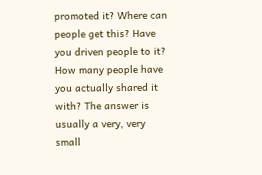promoted it? Where can people get this? Have you driven people to it? How many people have you actually shared it with? The answer is usually a very, very small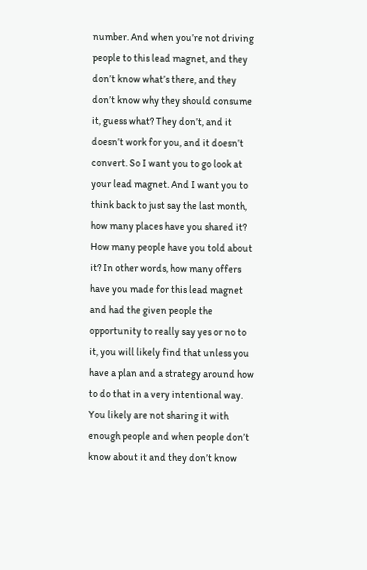number. And when you’re not driving people to this lead magnet, and they don’t know what’s there, and they don’t know why they should consume it, guess what? They don’t, and it doesn’t work for you, and it doesn’t convert. So I want you to go look at your lead magnet. And I want you to think back to just say the last month, how many places have you shared it? How many people have you told about it? In other words, how many offers have you made for this lead magnet and had the given people the opportunity to really say yes or no to it, you will likely find that unless you have a plan and a strategy around how to do that in a very intentional way. You likely are not sharing it with enough people and when people don’t know about it and they don’t know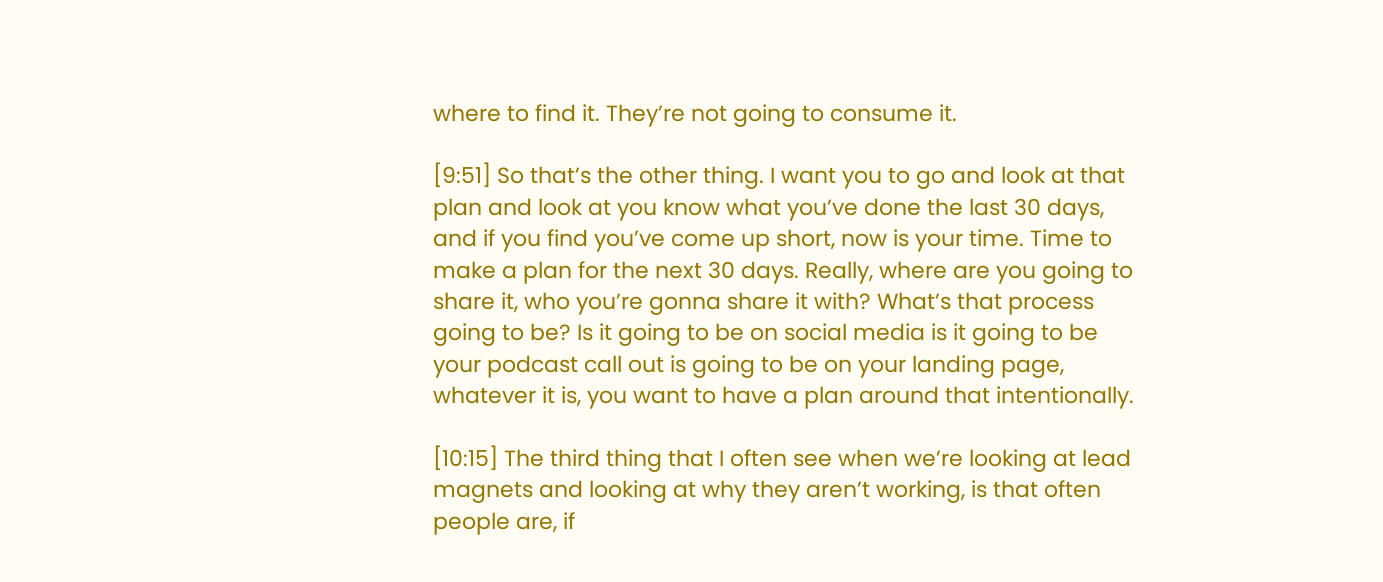where to find it. They’re not going to consume it.

[9:51] So that’s the other thing. I want you to go and look at that plan and look at you know what you’ve done the last 30 days, and if you find you’ve come up short, now is your time. Time to make a plan for the next 30 days. Really, where are you going to share it, who you’re gonna share it with? What’s that process going to be? Is it going to be on social media is it going to be your podcast call out is going to be on your landing page, whatever it is, you want to have a plan around that intentionally.

[10:15] The third thing that I often see when we’re looking at lead magnets and looking at why they aren’t working, is that often people are, if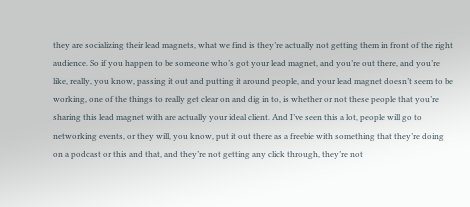they are socializing their lead magnets, what we find is they’re actually not getting them in front of the right audience. So if you happen to be someone who’s got your lead magnet, and you’re out there, and you’re like, really, you know, passing it out and putting it around people, and your lead magnet doesn’t seem to be working, one of the things to really get clear on and dig in to, is whether or not these people that you’re sharing this lead magnet with are actually your ideal client. And I’ve seen this a lot, people will go to networking events, or they will, you know, put it out there as a freebie with something that they’re doing on a podcast or this and that, and they’re not getting any click through, they’re not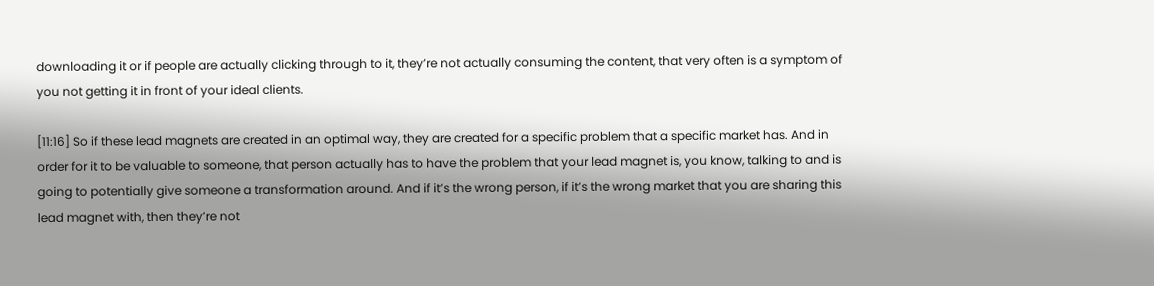downloading it or if people are actually clicking through to it, they’re not actually consuming the content, that very often is a symptom of you not getting it in front of your ideal clients.

[11:16] So if these lead magnets are created in an optimal way, they are created for a specific problem that a specific market has. And in order for it to be valuable to someone, that person actually has to have the problem that your lead magnet is, you know, talking to and is going to potentially give someone a transformation around. And if it’s the wrong person, if it’s the wrong market that you are sharing this lead magnet with, then they’re not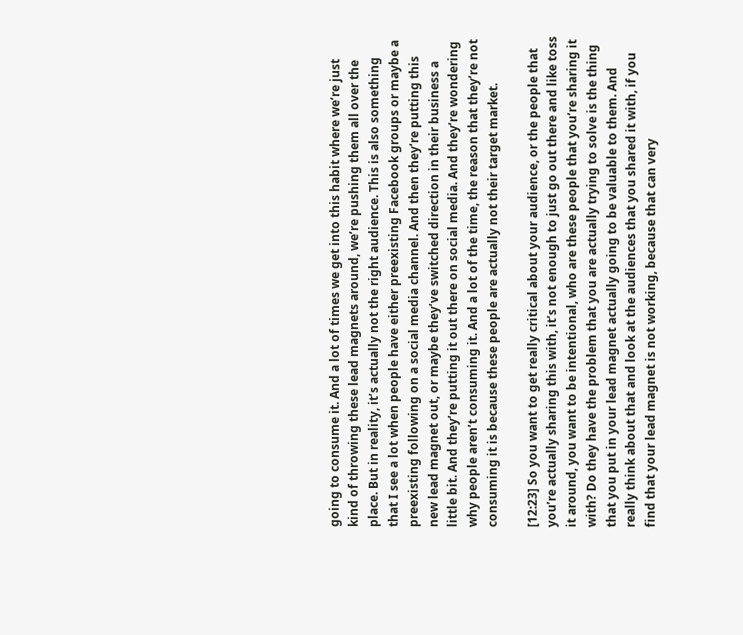going to consume it. And a lot of times we get into this habit where we’re just kind of throwing these lead magnets around, we’re pushing them all over the place. But in reality, it’s actually not the right audience. This is also something that I see a lot when people have either preexisting Facebook groups or maybe a preexisting following on a social media channel. And then they’re putting this new lead magnet out, or maybe they’ve switched direction in their business a little bit. And they’re putting it out there on social media. And they’re wondering why people aren’t consuming it. And a lot of the time, the reason that they’re not consuming it is because these people are actually not their target market.

[12:23] So you want to get really critical about your audience, or the people that you’re actually sharing this with, it’s not enough to just go out there and like toss it around, you want to be intentional, who are these people that you’re sharing it with? Do they have the problem that you are actually trying to solve is the thing that you put in your lead magnet actually going to be valuable to them. And really think about that and look at the audiences that you shared it with, if you find that your lead magnet is not working, because that can very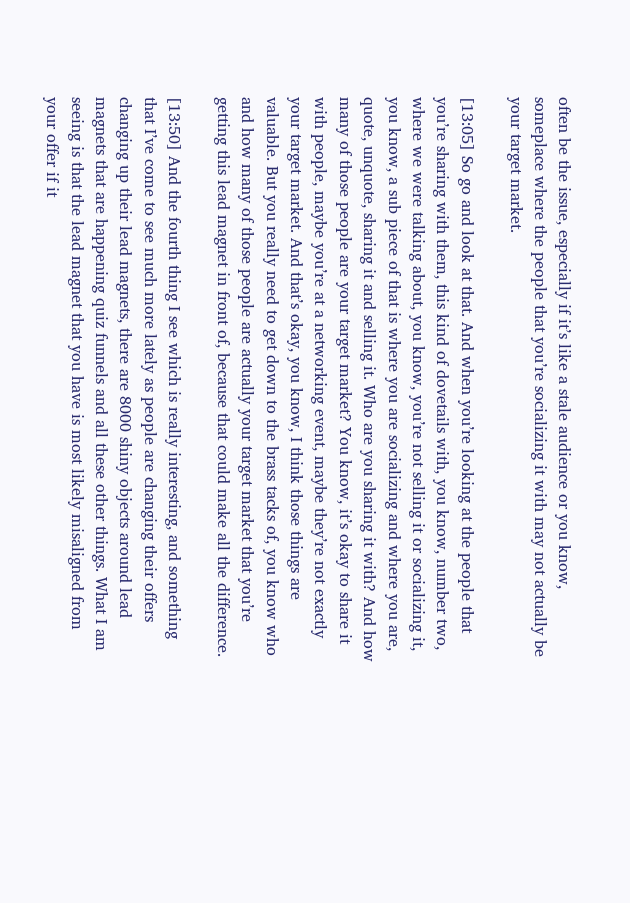often be the issue, especially if it’s like a stale audience or you know, someplace where the people that you’re socializing it with may not actually be your target market.

[13:05] So go and look at that. And when you’re looking at the people that you’re sharing with them, this kind of dovetails with, you know, number two, where we were talking about, you know, you’re not selling it or socializing it, you know, a sub piece of that is where you are socializing and where you are, quote, unquote, sharing it and selling it. Who are you sharing it with? And how many of those people are your target market? You know, it’s okay to share it with people, maybe you’re at a networking event, maybe they’re not exactly your target market. And that’s okay, you know, I think those things are valuable. But you really need to get down to the brass tacks of, you know who and how many of those people are actually your target market that you’re getting this lead magnet in front of, because that could make all the difference.

[13:50] And the fourth thing I see which is really interesting, and something that I’ve come to see much more lately as people are changing their offers changing up their lead magnets, there are 8000 shiny objects around lead magnets that are happening quiz funnels and all these other things. What I am seeing is that the lead magnet that you have is most likely misaligned from your offer if it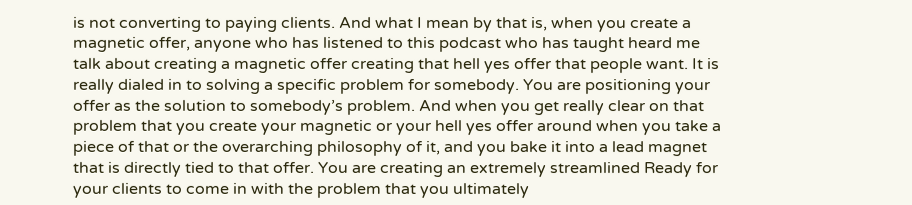is not converting to paying clients. And what I mean by that is, when you create a magnetic offer, anyone who has listened to this podcast who has taught heard me talk about creating a magnetic offer creating that hell yes offer that people want. It is really dialed in to solving a specific problem for somebody. You are positioning your offer as the solution to somebody’s problem. And when you get really clear on that problem that you create your magnetic or your hell yes offer around when you take a piece of that or the overarching philosophy of it, and you bake it into a lead magnet that is directly tied to that offer. You are creating an extremely streamlined Ready for your clients to come in with the problem that you ultimately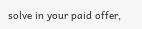solve in your paid offer,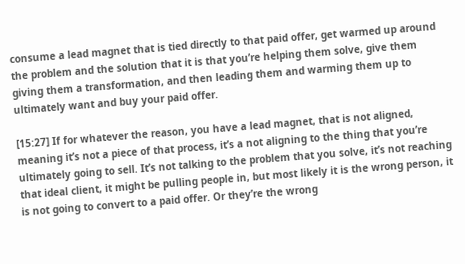consume a lead magnet that is tied directly to that paid offer, get warmed up around the problem and the solution that it is that you’re helping them solve, give them giving them a transformation, and then leading them and warming them up to ultimately want and buy your paid offer.

[15:27] If for whatever the reason, you have a lead magnet, that is not aligned, meaning it’s not a piece of that process, it’s a not aligning to the thing that you’re ultimately going to sell. It’s not talking to the problem that you solve, it’s not reaching that ideal client, it might be pulling people in, but most likely it is the wrong person, it is not going to convert to a paid offer. Or they’re the wrong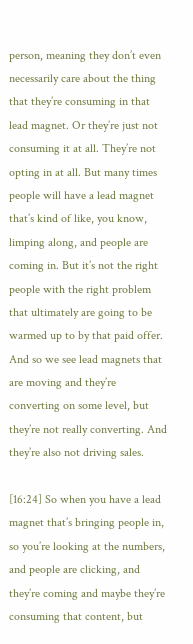person, meaning they don’t even necessarily care about the thing that they’re consuming in that lead magnet. Or they’re just not consuming it at all. They’re not opting in at all. But many times people will have a lead magnet that’s kind of like, you know, limping along, and people are coming in. But it’s not the right people with the right problem that ultimately are going to be warmed up to by that paid offer. And so we see lead magnets that are moving and they’re converting on some level, but they’re not really converting. And they’re also not driving sales.

[16:24] So when you have a lead magnet that’s bringing people in, so you’re looking at the numbers, and people are clicking, and they’re coming and maybe they’re consuming that content, but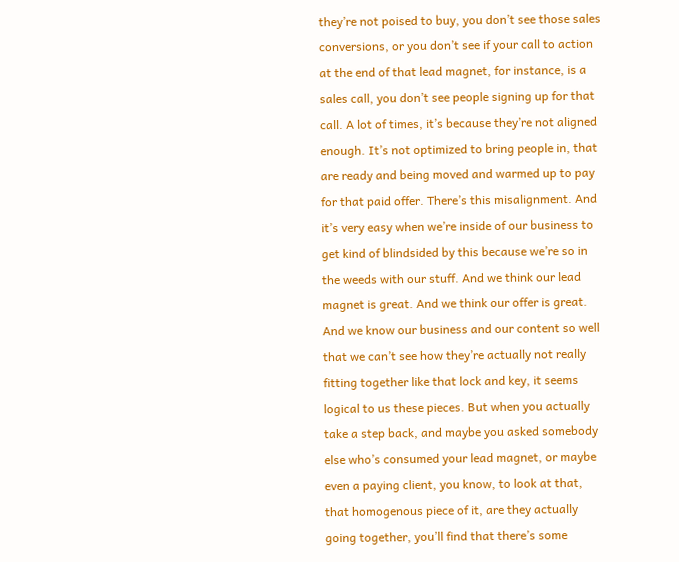they’re not poised to buy, you don’t see those sales conversions, or you don’t see if your call to action at the end of that lead magnet, for instance, is a sales call, you don’t see people signing up for that call. A lot of times, it’s because they’re not aligned enough. It’s not optimized to bring people in, that are ready and being moved and warmed up to pay for that paid offer. There’s this misalignment. And it’s very easy when we’re inside of our business to get kind of blindsided by this because we’re so in the weeds with our stuff. And we think our lead magnet is great. And we think our offer is great. And we know our business and our content so well that we can’t see how they’re actually not really fitting together like that lock and key, it seems logical to us these pieces. But when you actually take a step back, and maybe you asked somebody else who’s consumed your lead magnet, or maybe even a paying client, you know, to look at that, that homogenous piece of it, are they actually going together, you’ll find that there’s some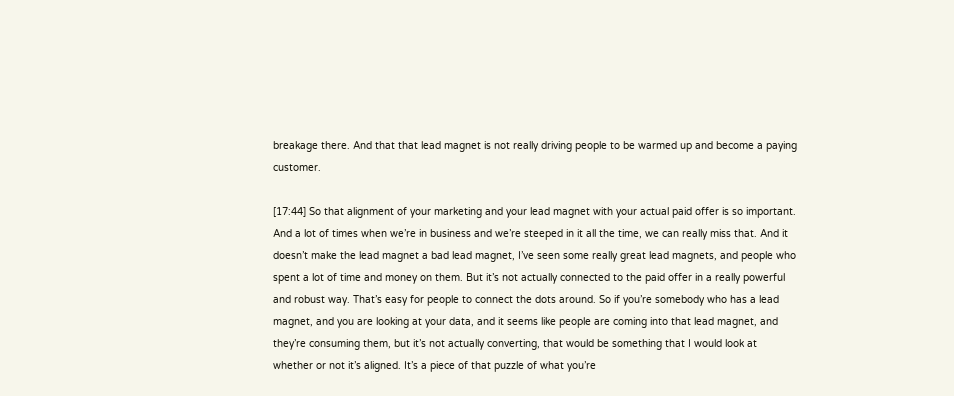breakage there. And that that lead magnet is not really driving people to be warmed up and become a paying customer.

[17:44] So that alignment of your marketing and your lead magnet with your actual paid offer is so important. And a lot of times when we’re in business and we’re steeped in it all the time, we can really miss that. And it doesn’t make the lead magnet a bad lead magnet, I’ve seen some really great lead magnets, and people who spent a lot of time and money on them. But it’s not actually connected to the paid offer in a really powerful and robust way. That’s easy for people to connect the dots around. So if you’re somebody who has a lead magnet, and you are looking at your data, and it seems like people are coming into that lead magnet, and they’re consuming them, but it’s not actually converting, that would be something that I would look at whether or not it’s aligned. It’s a piece of that puzzle of what you’re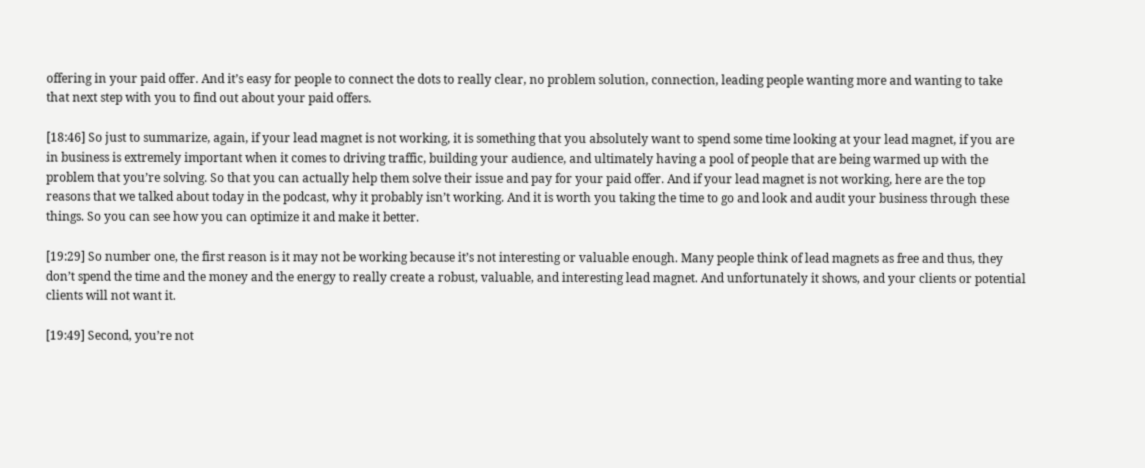offering in your paid offer. And it’s easy for people to connect the dots to really clear, no problem solution, connection, leading people wanting more and wanting to take that next step with you to find out about your paid offers.

[18:46] So just to summarize, again, if your lead magnet is not working, it is something that you absolutely want to spend some time looking at your lead magnet, if you are in business is extremely important when it comes to driving traffic, building your audience, and ultimately having a pool of people that are being warmed up with the problem that you’re solving. So that you can actually help them solve their issue and pay for your paid offer. And if your lead magnet is not working, here are the top reasons that we talked about today in the podcast, why it probably isn’t working. And it is worth you taking the time to go and look and audit your business through these things. So you can see how you can optimize it and make it better.

[19:29] So number one, the first reason is it may not be working because it’s not interesting or valuable enough. Many people think of lead magnets as free and thus, they don’t spend the time and the money and the energy to really create a robust, valuable, and interesting lead magnet. And unfortunately it shows, and your clients or potential clients will not want it.

[19:49] Second, you’re not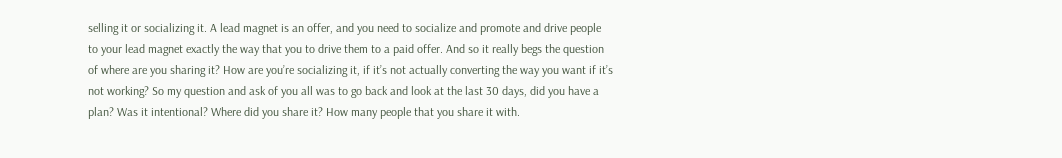selling it or socializing it. A lead magnet is an offer, and you need to socialize and promote and drive people to your lead magnet exactly the way that you to drive them to a paid offer. And so it really begs the question of where are you sharing it? How are you’re socializing it, if it’s not actually converting the way you want if it’s not working? So my question and ask of you all was to go back and look at the last 30 days, did you have a plan? Was it intentional? Where did you share it? How many people that you share it with.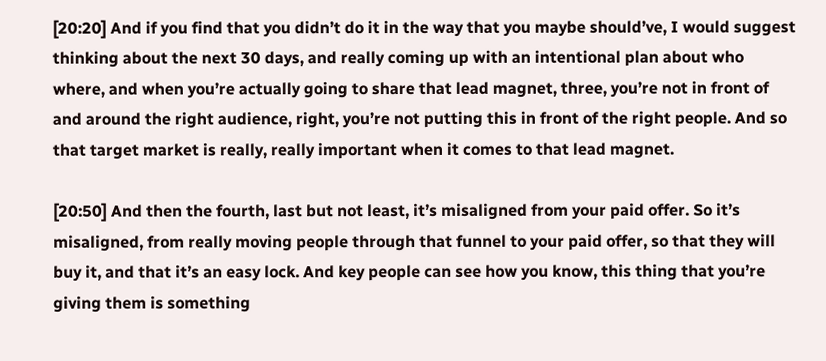[20:20] And if you find that you didn’t do it in the way that you maybe should’ve, I would suggest thinking about the next 30 days, and really coming up with an intentional plan about who where, and when you’re actually going to share that lead magnet, three, you’re not in front of and around the right audience, right, you’re not putting this in front of the right people. And so that target market is really, really important when it comes to that lead magnet.

[20:50] And then the fourth, last but not least, it’s misaligned from your paid offer. So it’s misaligned, from really moving people through that funnel to your paid offer, so that they will buy it, and that it’s an easy lock. And key people can see how you know, this thing that you’re giving them is something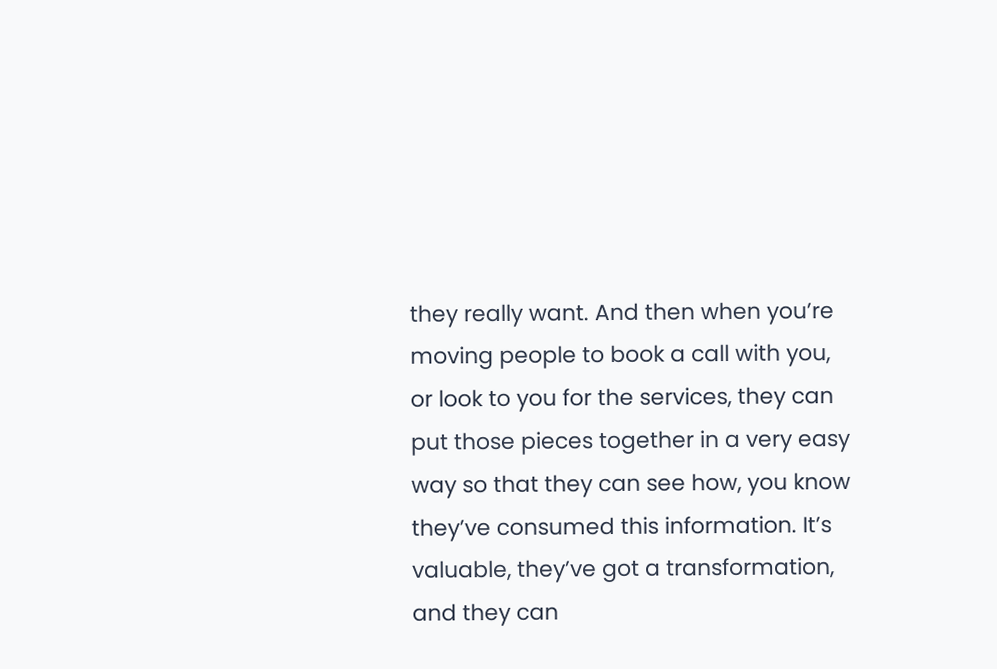they really want. And then when you’re moving people to book a call with you, or look to you for the services, they can put those pieces together in a very easy way so that they can see how, you know they’ve consumed this information. It’s valuable, they’ve got a transformation, and they can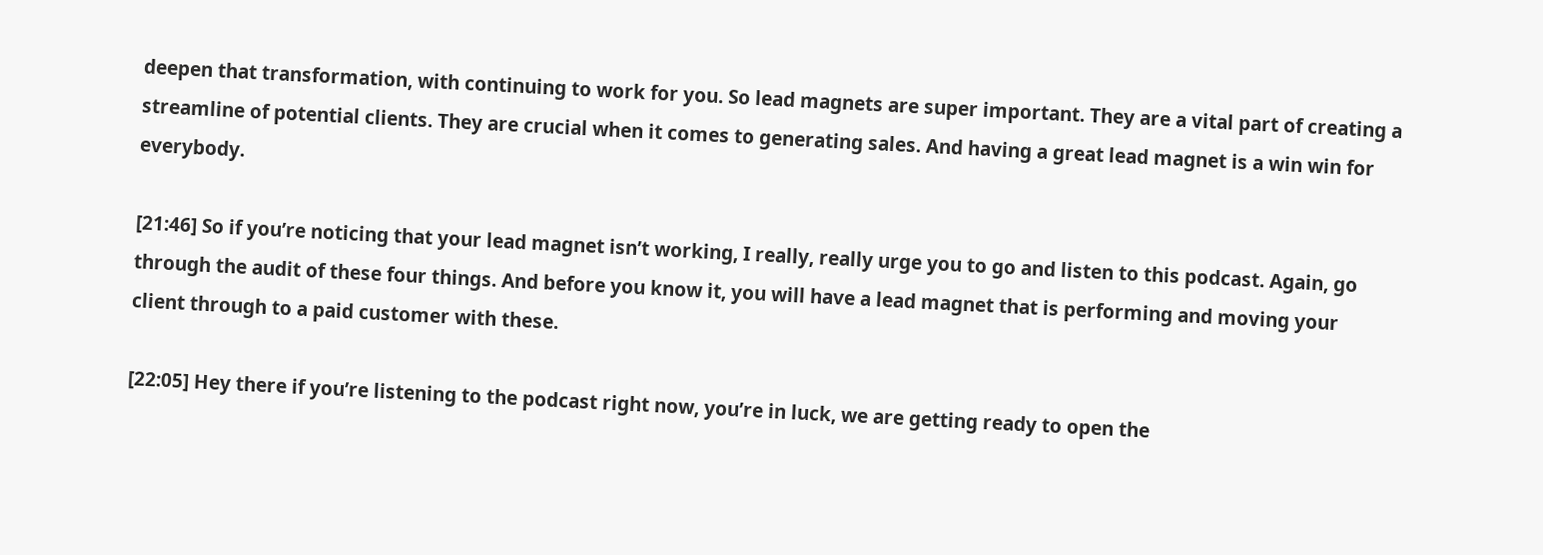deepen that transformation, with continuing to work for you. So lead magnets are super important. They are a vital part of creating a streamline of potential clients. They are crucial when it comes to generating sales. And having a great lead magnet is a win win for everybody.

[21:46] So if you’re noticing that your lead magnet isn’t working, I really, really urge you to go and listen to this podcast. Again, go through the audit of these four things. And before you know it, you will have a lead magnet that is performing and moving your client through to a paid customer with these.

[22:05] Hey there if you’re listening to the podcast right now, you’re in luck, we are getting ready to open the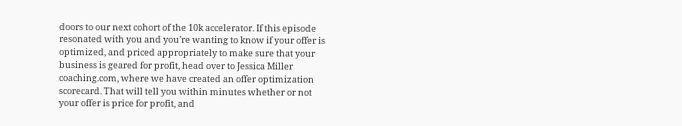doors to our next cohort of the 10k accelerator. If this episode resonated with you and you’re wanting to know if your offer is optimized, and priced appropriately to make sure that your business is geared for profit, head over to Jessica Miller coaching.com, where we have created an offer optimization scorecard. That will tell you within minutes whether or not your offer is price for profit, and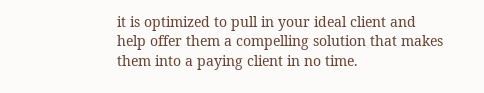it is optimized to pull in your ideal client and help offer them a compelling solution that makes them into a paying client in no time.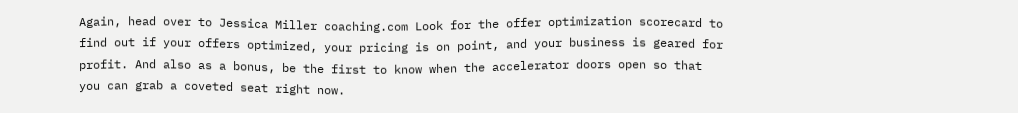Again, head over to Jessica Miller coaching.com Look for the offer optimization scorecard to find out if your offers optimized, your pricing is on point, and your business is geared for profit. And also as a bonus, be the first to know when the accelerator doors open so that you can grab a coveted seat right now.